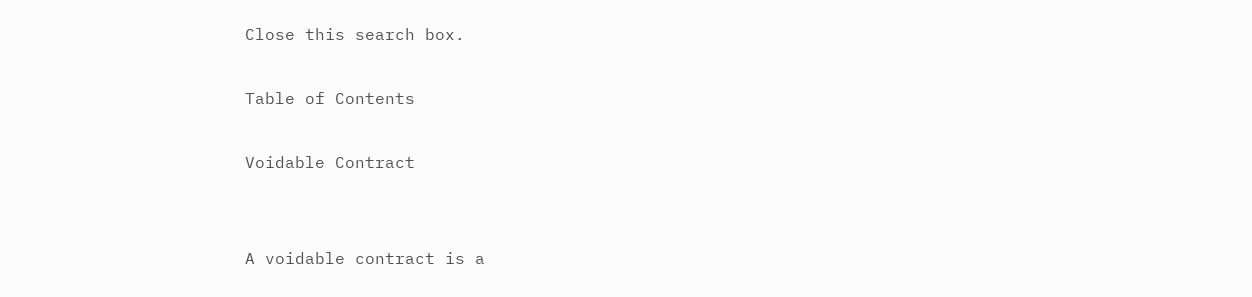Close this search box.

Table of Contents

Voidable Contract


A voidable contract is a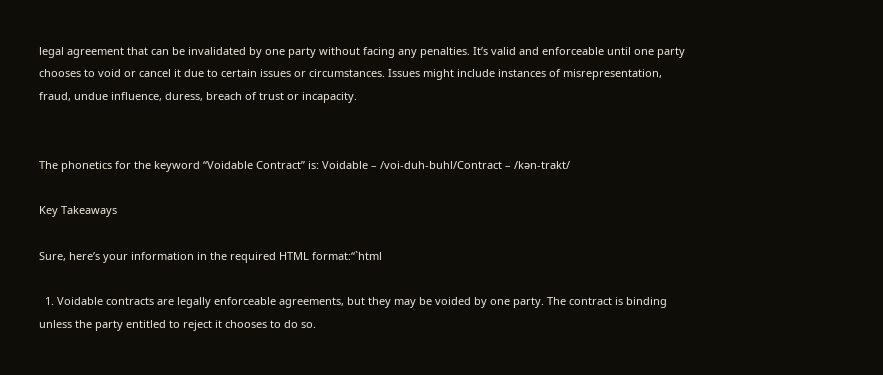legal agreement that can be invalidated by one party without facing any penalties. It’s valid and enforceable until one party chooses to void or cancel it due to certain issues or circumstances. Issues might include instances of misrepresentation, fraud, undue influence, duress, breach of trust or incapacity.


The phonetics for the keyword “Voidable Contract” is: Voidable – /voi-duh-buhl/Contract – /kən-trakt/

Key Takeaways

Sure, here’s your information in the required HTML format:“`html

  1. Voidable contracts are legally enforceable agreements, but they may be voided by one party. The contract is binding unless the party entitled to reject it chooses to do so.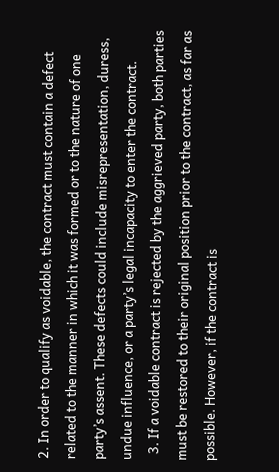2. In order to qualify as voidable, the contract must contain a defect related to the manner in which it was formed or to the nature of one party’s assent. These defects could include misrepresentation, duress, undue influence, or a party’s legal incapacity to enter the contract.
  3. If a voidable contract is rejected by the aggrieved party, both parties must be restored to their original position prior to the contract, as far as possible. However, if the contract is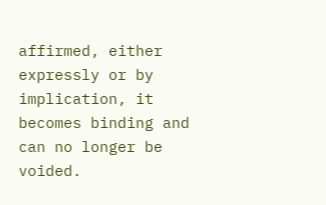affirmed, either expressly or by implication, it becomes binding and can no longer be voided.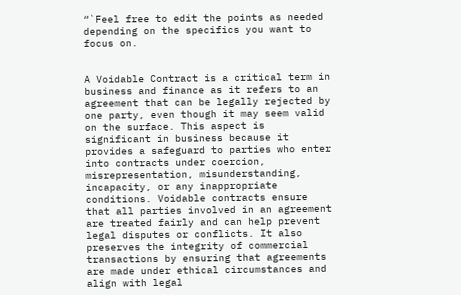“`Feel free to edit the points as needed depending on the specifics you want to focus on.


A Voidable Contract is a critical term in business and finance as it refers to an agreement that can be legally rejected by one party, even though it may seem valid on the surface. This aspect is significant in business because it provides a safeguard to parties who enter into contracts under coercion, misrepresentation, misunderstanding, incapacity, or any inappropriate conditions. Voidable contracts ensure that all parties involved in an agreement are treated fairly and can help prevent legal disputes or conflicts. It also preserves the integrity of commercial transactions by ensuring that agreements are made under ethical circumstances and align with legal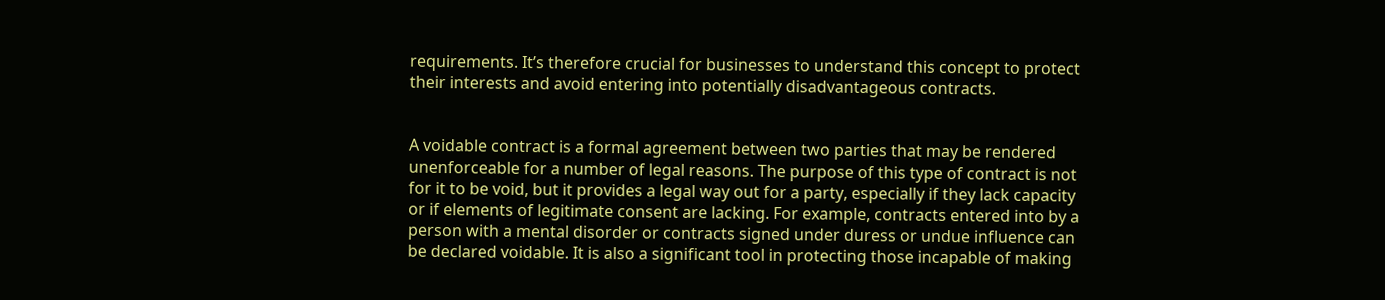requirements. It’s therefore crucial for businesses to understand this concept to protect their interests and avoid entering into potentially disadvantageous contracts.


A voidable contract is a formal agreement between two parties that may be rendered unenforceable for a number of legal reasons. The purpose of this type of contract is not for it to be void, but it provides a legal way out for a party, especially if they lack capacity or if elements of legitimate consent are lacking. For example, contracts entered into by a person with a mental disorder or contracts signed under duress or undue influence can be declared voidable. It is also a significant tool in protecting those incapable of making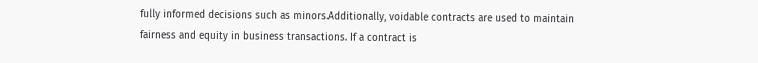fully informed decisions such as minors.Additionally, voidable contracts are used to maintain fairness and equity in business transactions. If a contract is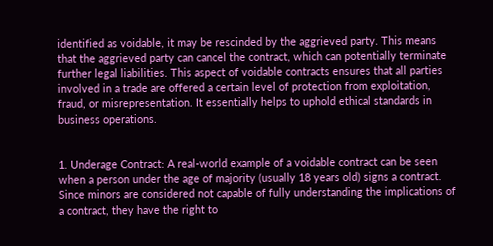identified as voidable, it may be rescinded by the aggrieved party. This means that the aggrieved party can cancel the contract, which can potentially terminate further legal liabilities. This aspect of voidable contracts ensures that all parties involved in a trade are offered a certain level of protection from exploitation, fraud, or misrepresentation. It essentially helps to uphold ethical standards in business operations.


1. Underage Contract: A real-world example of a voidable contract can be seen when a person under the age of majority (usually 18 years old) signs a contract. Since minors are considered not capable of fully understanding the implications of a contract, they have the right to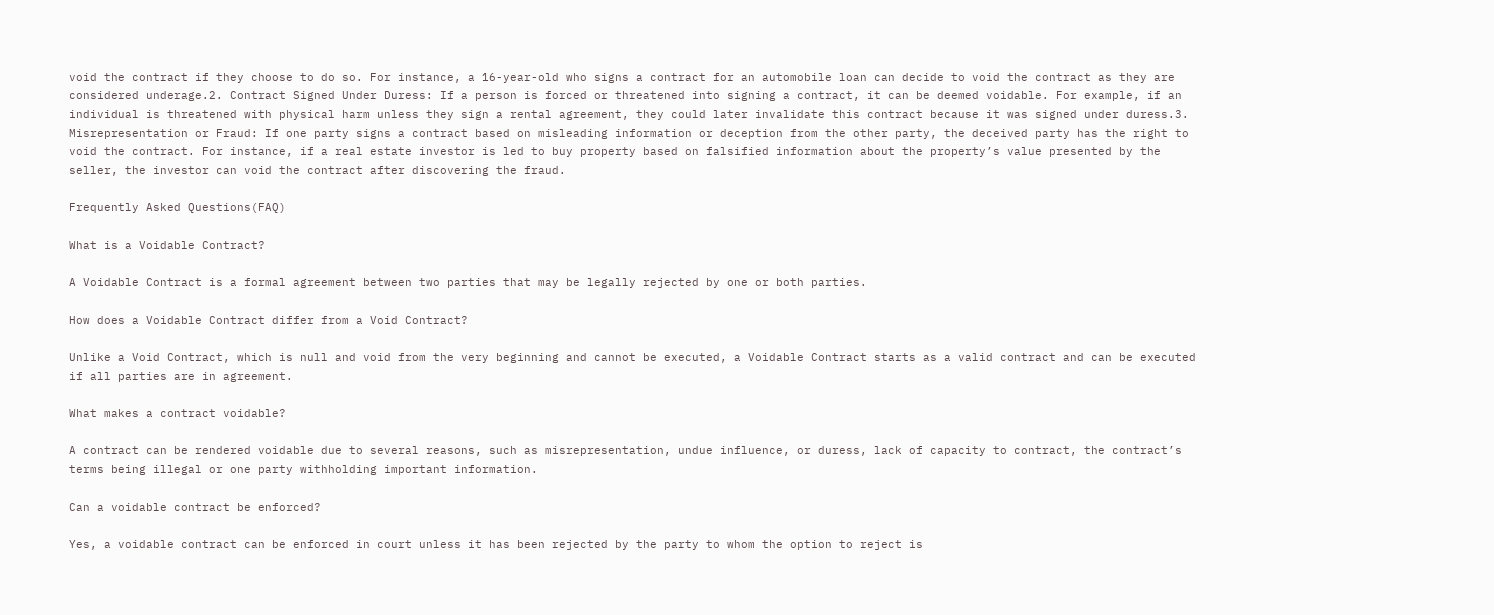void the contract if they choose to do so. For instance, a 16-year-old who signs a contract for an automobile loan can decide to void the contract as they are considered underage.2. Contract Signed Under Duress: If a person is forced or threatened into signing a contract, it can be deemed voidable. For example, if an individual is threatened with physical harm unless they sign a rental agreement, they could later invalidate this contract because it was signed under duress.3. Misrepresentation or Fraud: If one party signs a contract based on misleading information or deception from the other party, the deceived party has the right to void the contract. For instance, if a real estate investor is led to buy property based on falsified information about the property’s value presented by the seller, the investor can void the contract after discovering the fraud.

Frequently Asked Questions(FAQ)

What is a Voidable Contract?

A Voidable Contract is a formal agreement between two parties that may be legally rejected by one or both parties.

How does a Voidable Contract differ from a Void Contract?

Unlike a Void Contract, which is null and void from the very beginning and cannot be executed, a Voidable Contract starts as a valid contract and can be executed if all parties are in agreement.

What makes a contract voidable?

A contract can be rendered voidable due to several reasons, such as misrepresentation, undue influence, or duress, lack of capacity to contract, the contract’s terms being illegal or one party withholding important information.

Can a voidable contract be enforced?

Yes, a voidable contract can be enforced in court unless it has been rejected by the party to whom the option to reject is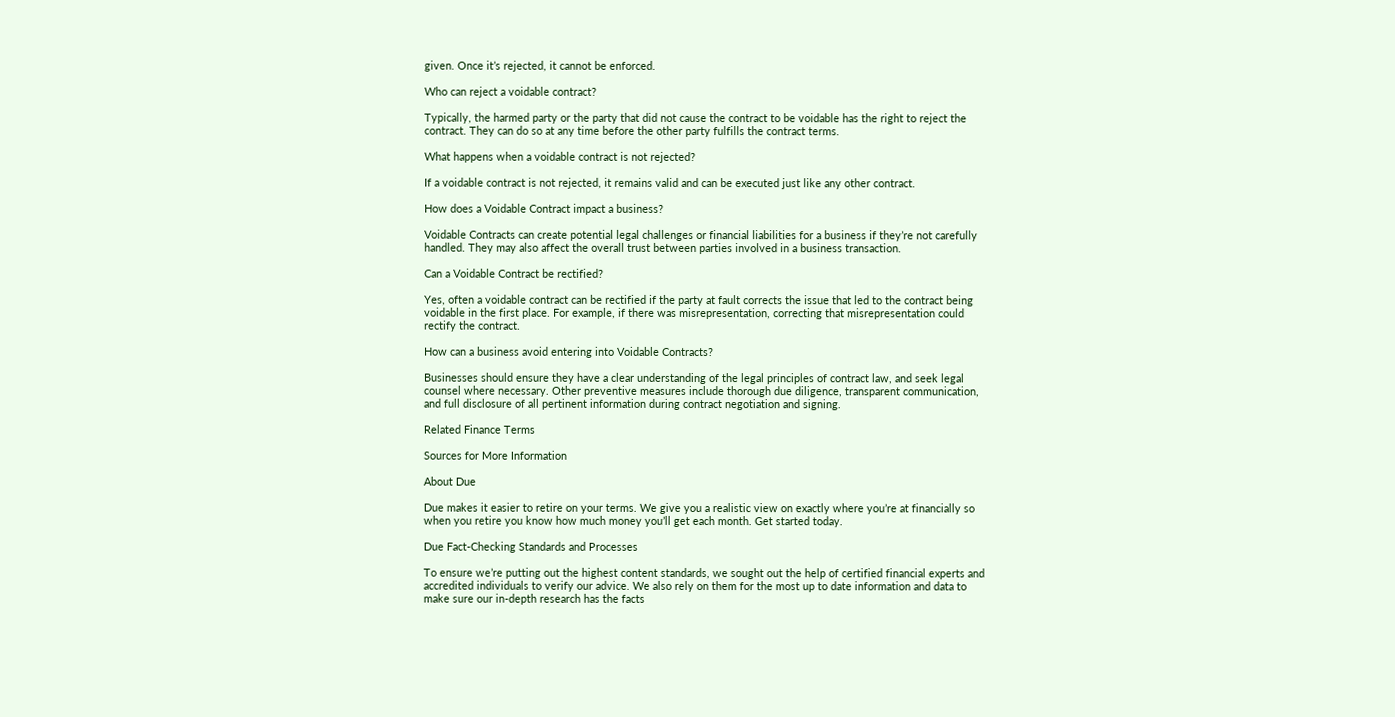given. Once it’s rejected, it cannot be enforced.

Who can reject a voidable contract?

Typically, the harmed party or the party that did not cause the contract to be voidable has the right to reject the contract. They can do so at any time before the other party fulfills the contract terms.

What happens when a voidable contract is not rejected?

If a voidable contract is not rejected, it remains valid and can be executed just like any other contract.

How does a Voidable Contract impact a business?

Voidable Contracts can create potential legal challenges or financial liabilities for a business if they’re not carefully handled. They may also affect the overall trust between parties involved in a business transaction.

Can a Voidable Contract be rectified?

Yes, often a voidable contract can be rectified if the party at fault corrects the issue that led to the contract being voidable in the first place. For example, if there was misrepresentation, correcting that misrepresentation could rectify the contract.

How can a business avoid entering into Voidable Contracts?

Businesses should ensure they have a clear understanding of the legal principles of contract law, and seek legal counsel where necessary. Other preventive measures include thorough due diligence, transparent communication, and full disclosure of all pertinent information during contract negotiation and signing.

Related Finance Terms

Sources for More Information

About Due

Due makes it easier to retire on your terms. We give you a realistic view on exactly where you’re at financially so when you retire you know how much money you’ll get each month. Get started today.

Due Fact-Checking Standards and Processes

To ensure we’re putting out the highest content standards, we sought out the help of certified financial experts and accredited individuals to verify our advice. We also rely on them for the most up to date information and data to make sure our in-depth research has the facts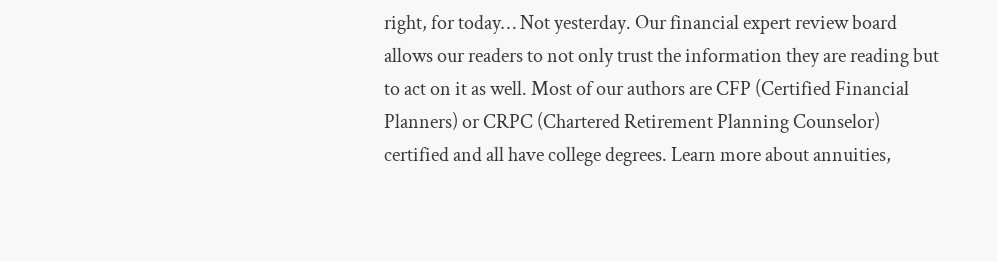right, for today… Not yesterday. Our financial expert review board allows our readers to not only trust the information they are reading but to act on it as well. Most of our authors are CFP (Certified Financial Planners) or CRPC (Chartered Retirement Planning Counselor) certified and all have college degrees. Learn more about annuities,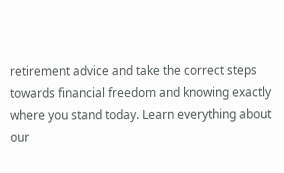retirement advice and take the correct steps towards financial freedom and knowing exactly where you stand today. Learn everything about our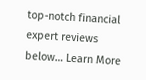top-notch financial expert reviews below… Learn More